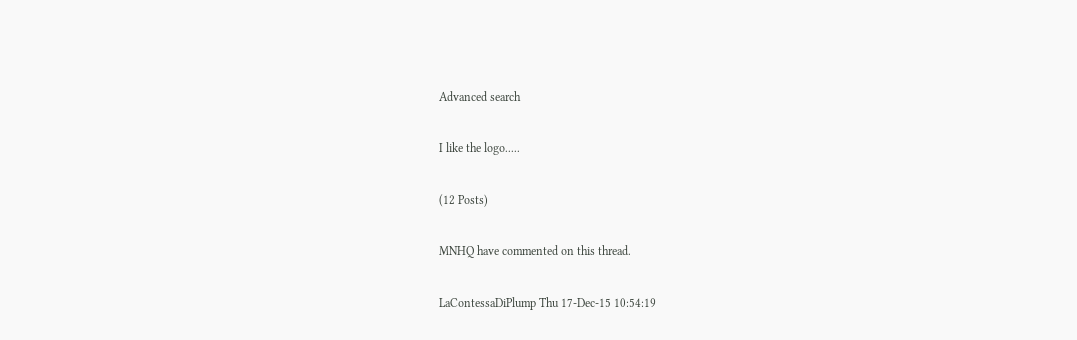Advanced search

I like the logo.....

(12 Posts)

MNHQ have commented on this thread.

LaContessaDiPlump Thu 17-Dec-15 10:54:19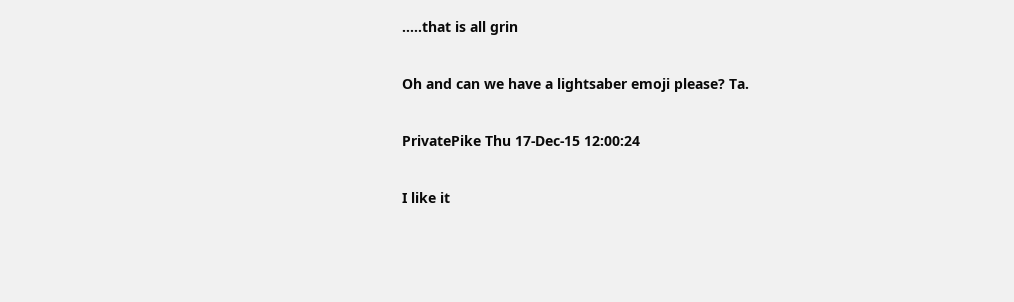.....that is all grin

Oh and can we have a lightsaber emoji please? Ta.

PrivatePike Thu 17-Dec-15 12:00:24

I like it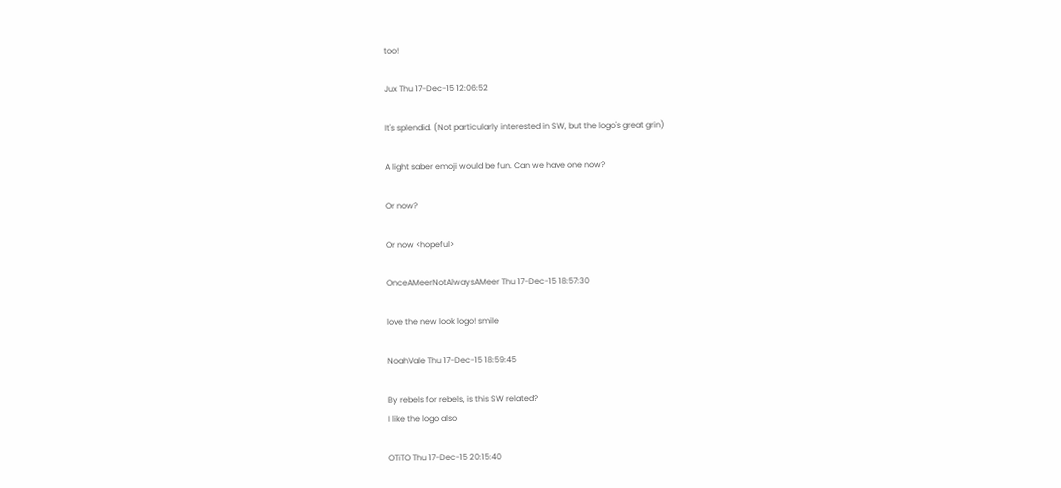too!

Jux Thu 17-Dec-15 12:06:52

It's splendid. (Not particularly interested in SW, but the logo's great grin)

A light saber emoji would be fun. Can we have one now?

Or now?

Or now <hopeful>

OnceAMeerNotAlwaysAMeer Thu 17-Dec-15 18:57:30

love the new look logo! smile

NoahVale Thu 17-Dec-15 18:59:45

By rebels for rebels, is this SW related?
I like the logo also

OTiTO Thu 17-Dec-15 20:15:40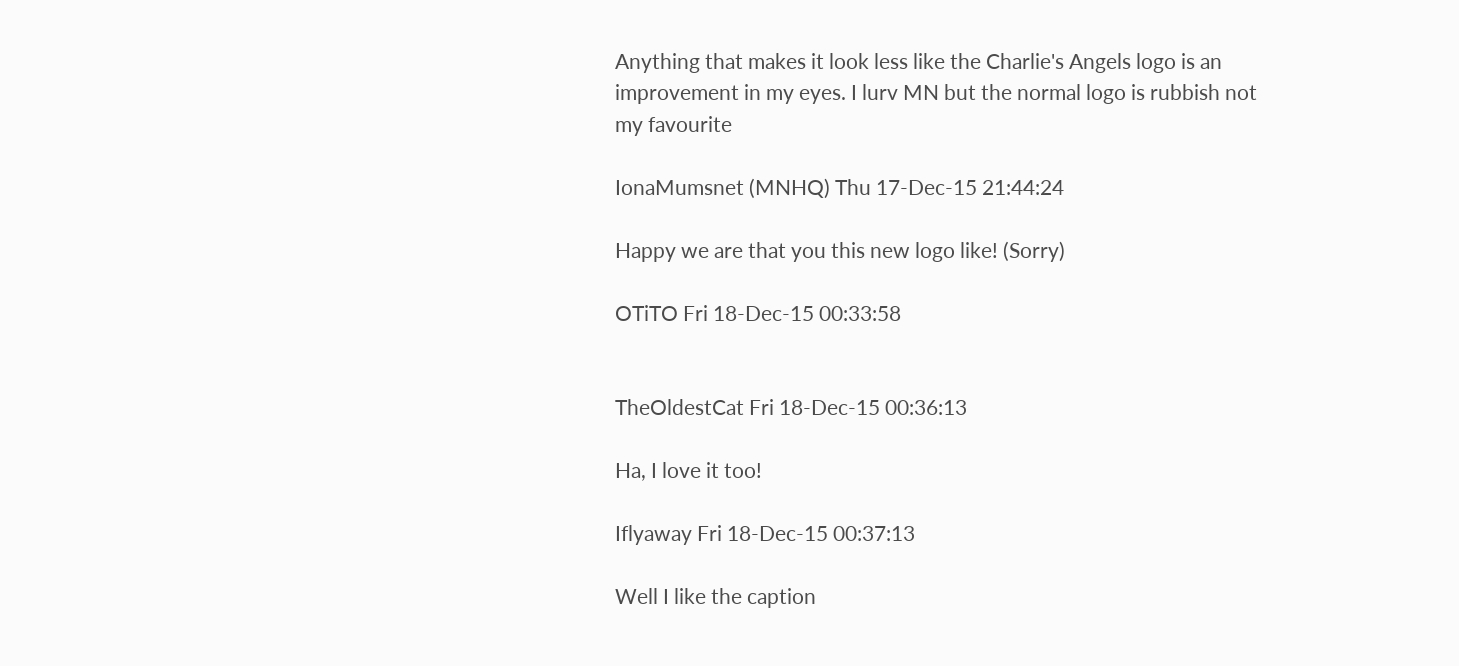Anything that makes it look less like the Charlie's Angels logo is an improvement in my eyes. I lurv MN but the normal logo is rubbish not my favourite

IonaMumsnet (MNHQ) Thu 17-Dec-15 21:44:24

Happy we are that you this new logo like! (Sorry)

OTiTO Fri 18-Dec-15 00:33:58


TheOldestCat Fri 18-Dec-15 00:36:13

Ha, I love it too!

Iflyaway Fri 18-Dec-15 00:37:13

Well I like the caption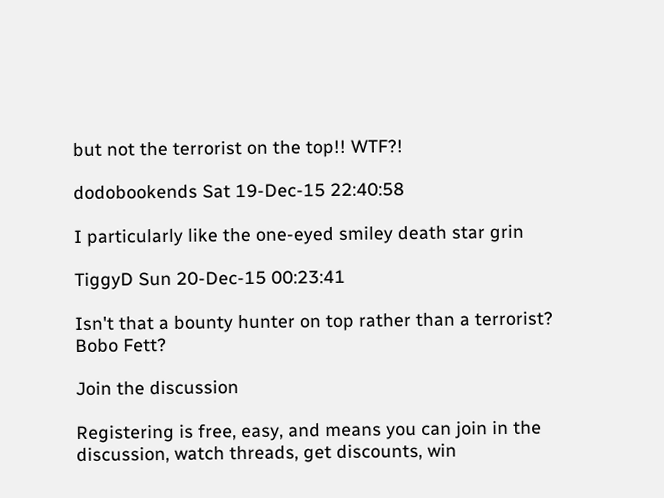but not the terrorist on the top!! WTF?!

dodobookends Sat 19-Dec-15 22:40:58

I particularly like the one-eyed smiley death star grin

TiggyD Sun 20-Dec-15 00:23:41

Isn't that a bounty hunter on top rather than a terrorist? Bobo Fett?

Join the discussion

Registering is free, easy, and means you can join in the discussion, watch threads, get discounts, win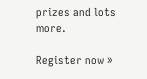prizes and lots more.

Register now »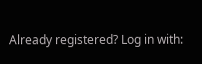Already registered? Log in with: